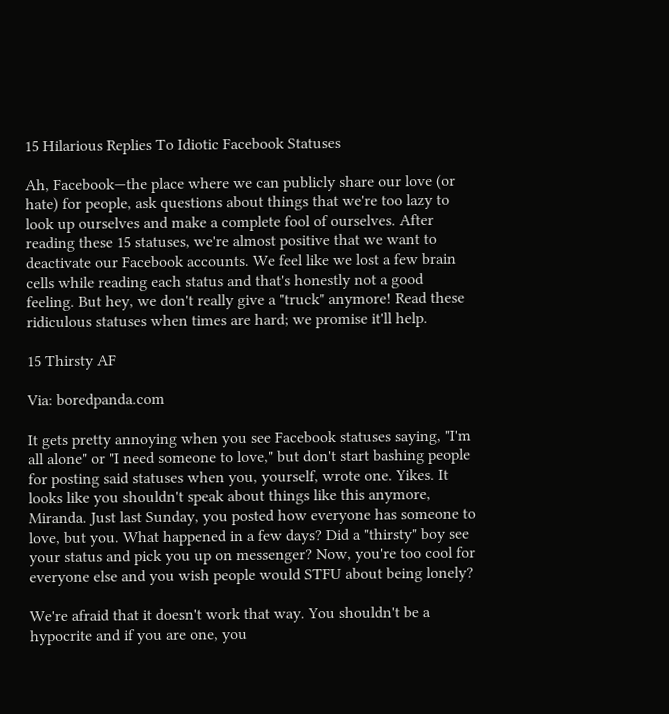15 Hilarious Replies To Idiotic Facebook Statuses

Ah, Facebook—the place where we can publicly share our love (or hate) for people, ask questions about things that we're too lazy to look up ourselves and make a complete fool of ourselves. After reading these 15 statuses, we're almost positive that we want to deactivate our Facebook accounts. We feel like we lost a few brain cells while reading each status and that's honestly not a good feeling. But hey, we don't really give a "truck" anymore! Read these ridiculous statuses when times are hard; we promise it'll help.

15 Thirsty AF

Via: boredpanda.com

It gets pretty annoying when you see Facebook statuses saying, "I'm all alone" or "I need someone to love," but don't start bashing people for posting said statuses when you, yourself, wrote one. Yikes. It looks like you shouldn't speak about things like this anymore, Miranda. Just last Sunday, you posted how everyone has someone to love, but you. What happened in a few days? Did a "thirsty" boy see your status and pick you up on messenger? Now, you're too cool for everyone else and you wish people would STFU about being lonely?

We're afraid that it doesn't work that way. You shouldn't be a hypocrite and if you are one, you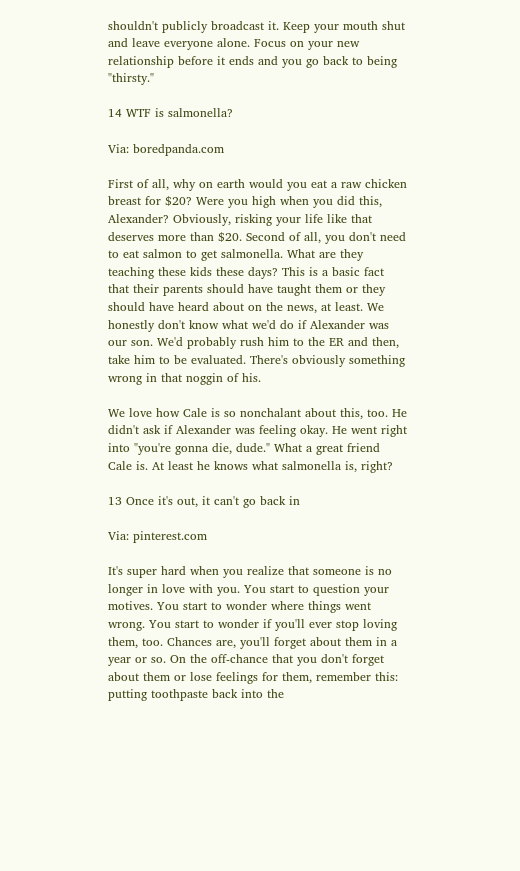shouldn't publicly broadcast it. Keep your mouth shut and leave everyone alone. Focus on your new relationship before it ends and you go back to being "thirsty."

14 WTF is salmonella?

Via: boredpanda.com

First of all, why on earth would you eat a raw chicken breast for $20? Were you high when you did this, Alexander? Obviously, risking your life like that deserves more than $20. Second of all, you don't need to eat salmon to get salmonella. What are they teaching these kids these days? This is a basic fact that their parents should have taught them or they should have heard about on the news, at least. We honestly don't know what we'd do if Alexander was our son. We'd probably rush him to the ER and then, take him to be evaluated. There's obviously something wrong in that noggin of his.

We love how Cale is so nonchalant about this, too. He didn't ask if Alexander was feeling okay. He went right into "you're gonna die, dude." What a great friend Cale is. At least he knows what salmonella is, right?

13 Once it's out, it can't go back in

Via: pinterest.com

It's super hard when you realize that someone is no longer in love with you. You start to question your motives. You start to wonder where things went wrong. You start to wonder if you'll ever stop loving them, too. Chances are, you'll forget about them in a year or so. On the off-chance that you don't forget about them or lose feelings for them, remember this: putting toothpaste back into the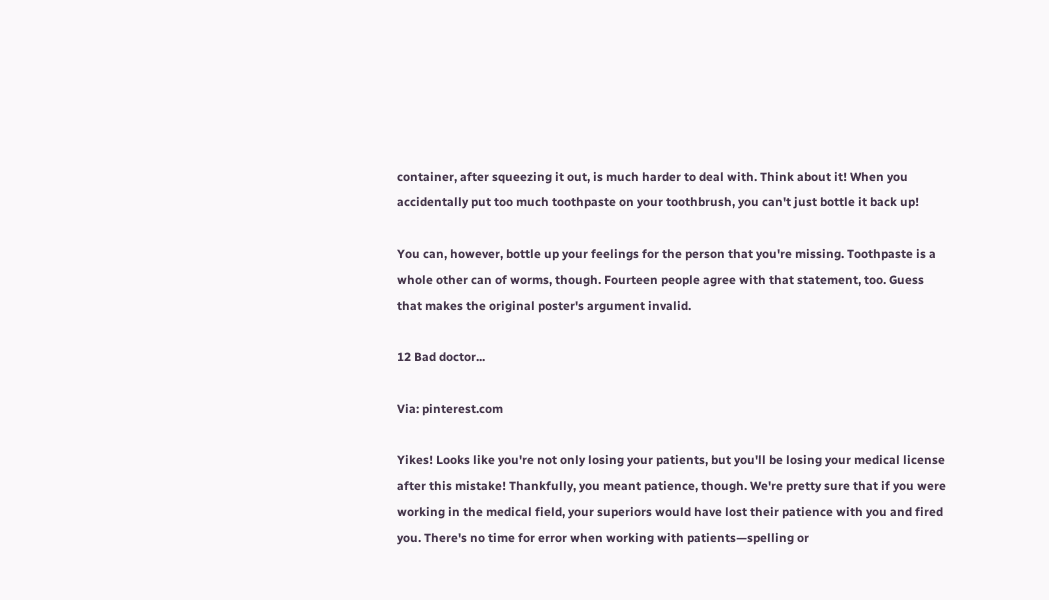container, after squeezing it out, is much harder to deal with. Think about it! When you accidentally put too much toothpaste on your toothbrush, you can't just bottle it back up!

You can, however, bottle up your feelings for the person that you're missing. Toothpaste is a whole other can of worms, though. Fourteen people agree with that statement, too. Guess that makes the original poster's argument invalid.

12 Bad doctor...

Via: pinterest.com

Yikes! Looks like you're not only losing your patients, but you'll be losing your medical license after this mistake! Thankfully, you meant patience, though. We're pretty sure that if you were working in the medical field, your superiors would have lost their patience with you and fired you. There's no time for error when working with patients—spelling or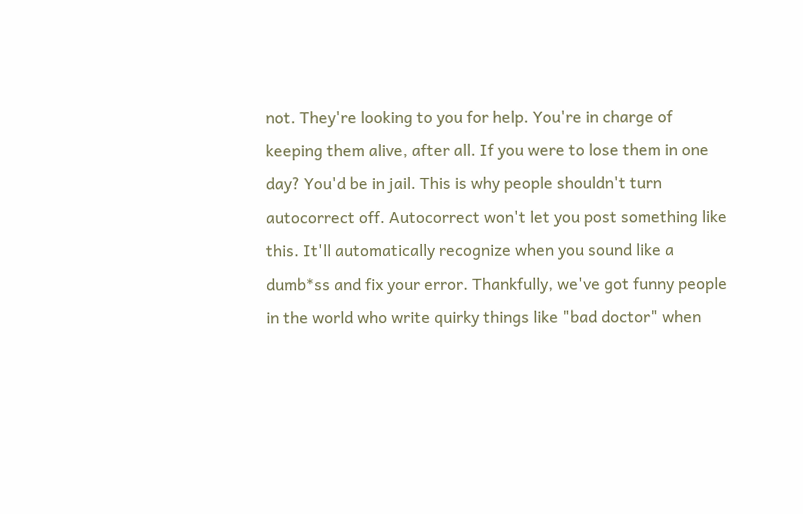not. They're looking to you for help. You're in charge of keeping them alive, after all. If you were to lose them in one day? You'd be in jail. This is why people shouldn't turn autocorrect off. Autocorrect won't let you post something like this. It'll automatically recognize when you sound like a dumb*ss and fix your error. Thankfully, we've got funny people in the world who write quirky things like "bad doctor" when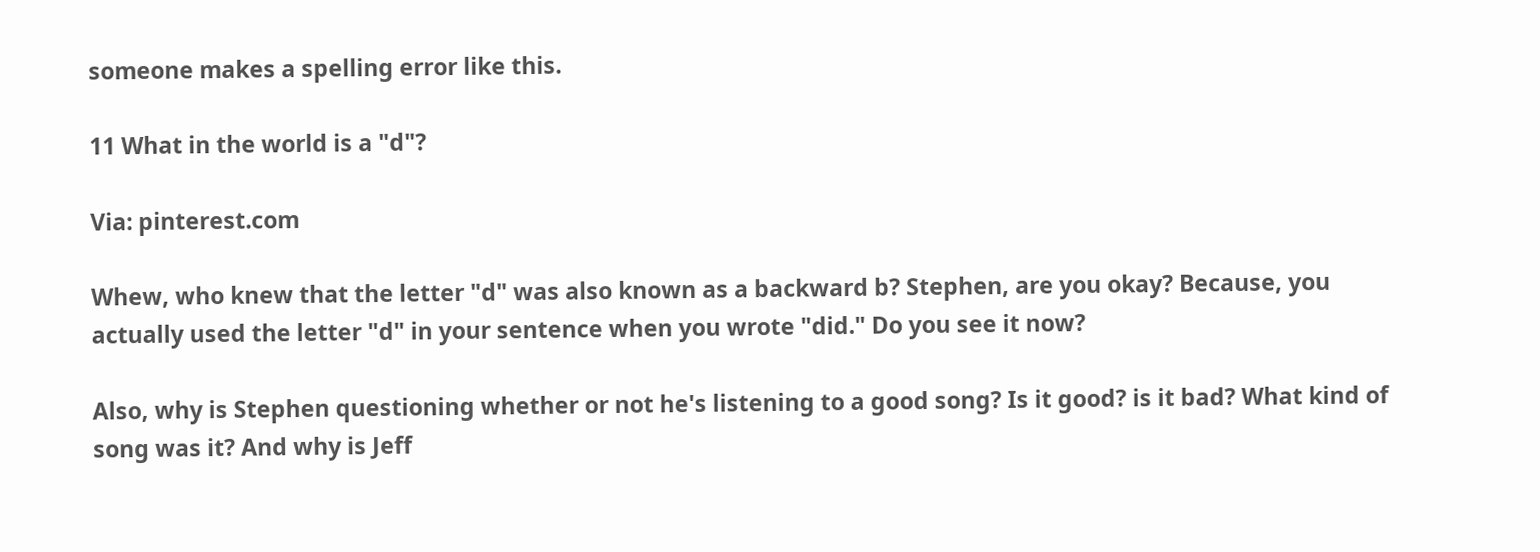someone makes a spelling error like this.

11 What in the world is a "d"?

Via: pinterest.com

Whew, who knew that the letter "d" was also known as a backward b? Stephen, are you okay? Because, you actually used the letter "d" in your sentence when you wrote "did." Do you see it now?

Also, why is Stephen questioning whether or not he's listening to a good song? Is it good? is it bad? What kind of song was it? And why is Jeff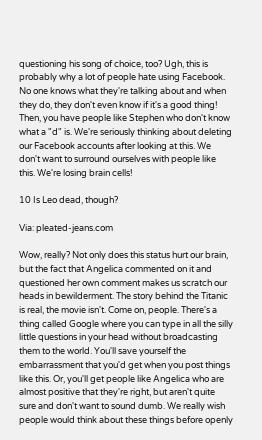questioning his song of choice, too? Ugh, this is probably why a lot of people hate using Facebook. No one knows what they're talking about and when they do, they don't even know if it's a good thing! Then, you have people like Stephen who don't know what a "d" is. We're seriously thinking about deleting our Facebook accounts after looking at this. We don't want to surround ourselves with people like this. We're losing brain cells!

10 Is Leo dead, though?

Via: pleated-jeans.com

Wow, really? Not only does this status hurt our brain, but the fact that Angelica commented on it and questioned her own comment makes us scratch our heads in bewilderment. The story behind the Titanic is real, the movie isn't. Come on, people. There's a thing called Google where you can type in all the silly little questions in your head without broadcasting them to the world. You'll save yourself the embarrassment that you'd get when you post things like this. Or, you'll get people like Angelica who are almost positive that they're right, but aren't quite sure and don't want to sound dumb. We really wish people would think about these things before openly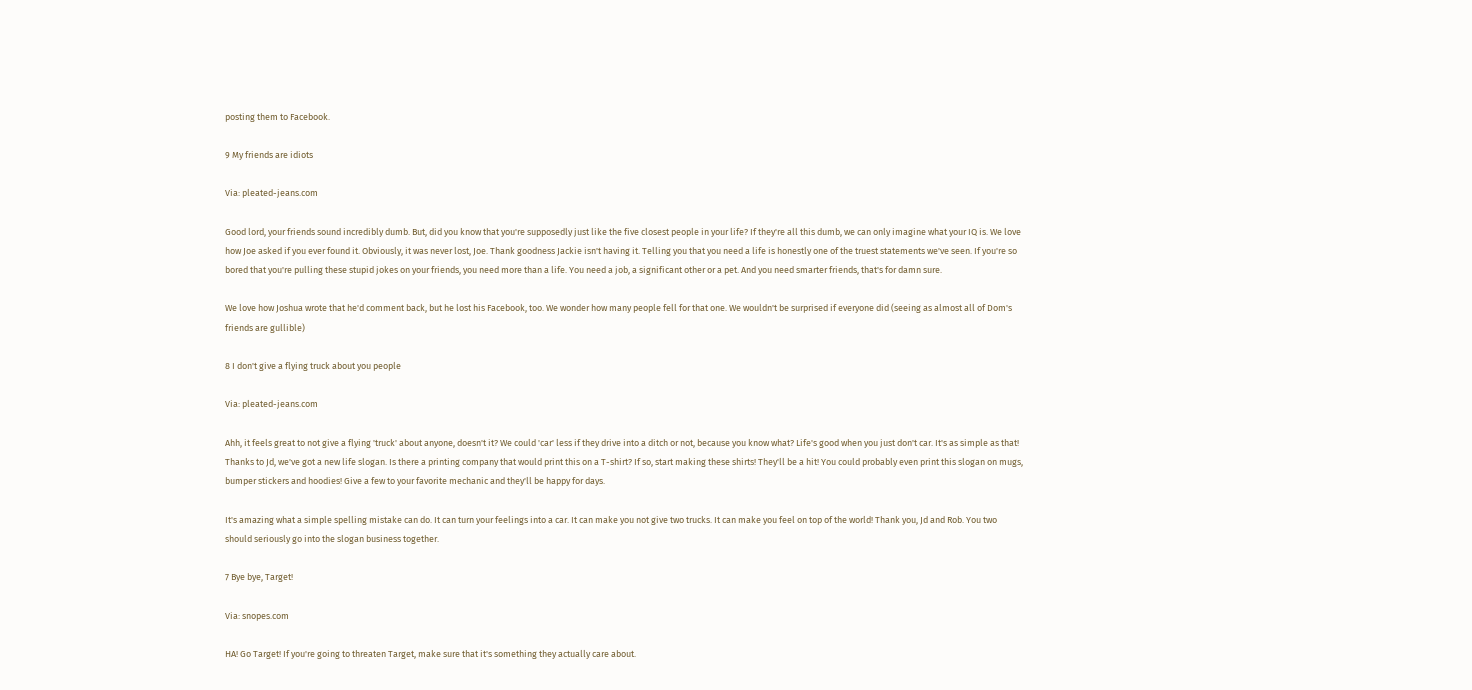posting them to Facebook.

9 My friends are idiots

Via: pleated-jeans.com

Good lord, your friends sound incredibly dumb. But, did you know that you're supposedly just like the five closest people in your life? If they're all this dumb, we can only imagine what your IQ is. We love how Joe asked if you ever found it. Obviously, it was never lost, Joe. Thank goodness Jackie isn't having it. Telling you that you need a life is honestly one of the truest statements we've seen. If you're so bored that you're pulling these stupid jokes on your friends, you need more than a life. You need a job, a significant other or a pet. And you need smarter friends, that's for damn sure.

We love how Joshua wrote that he'd comment back, but he lost his Facebook, too. We wonder how many people fell for that one. We wouldn't be surprised if everyone did (seeing as almost all of Dom's friends are gullible)

8 I don't give a flying truck about you people

Via: pleated-jeans.com

Ahh, it feels great to not give a flying 'truck' about anyone, doesn't it? We could 'car' less if they drive into a ditch or not, because you know what? Life's good when you just don't car. It's as simple as that! Thanks to Jd, we've got a new life slogan. Is there a printing company that would print this on a T-shirt? If so, start making these shirts! They'll be a hit! You could probably even print this slogan on mugs, bumper stickers and hoodies! Give a few to your favorite mechanic and they'll be happy for days.

It's amazing what a simple spelling mistake can do. It can turn your feelings into a car. It can make you not give two trucks. It can make you feel on top of the world! Thank you, Jd and Rob. You two should seriously go into the slogan business together.

7 Bye bye, Target!

Via: snopes.com

HA! Go Target! If you're going to threaten Target, make sure that it's something they actually care about.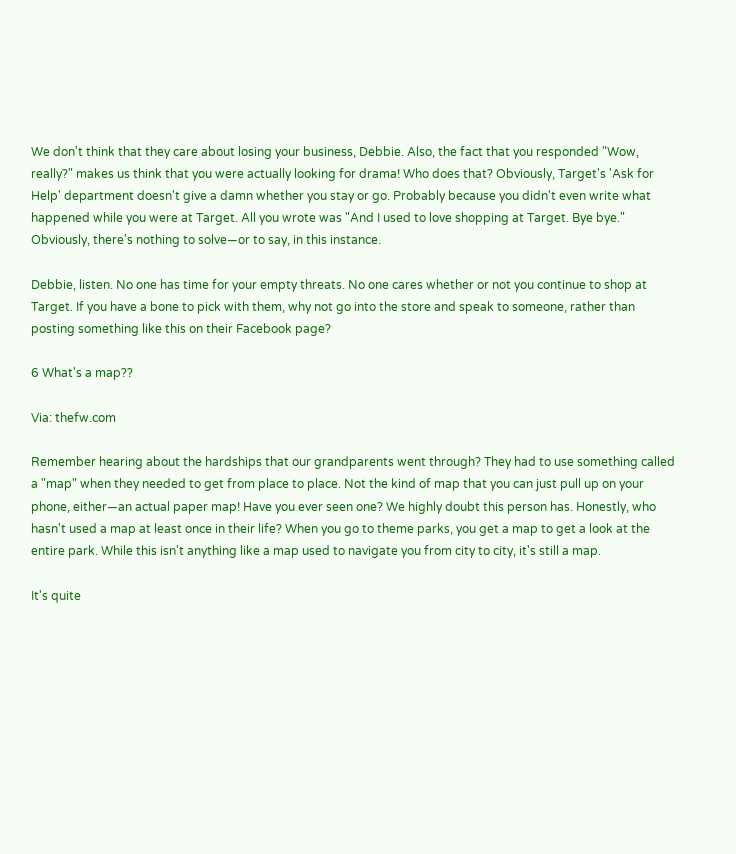We don't think that they care about losing your business, Debbie. Also, the fact that you responded "Wow, really?" makes us think that you were actually looking for drama! Who does that? Obviously, Target's 'Ask for Help' department doesn't give a damn whether you stay or go. Probably because you didn't even write what happened while you were at Target. All you wrote was "And I used to love shopping at Target. Bye bye." Obviously, there's nothing to solve—or to say, in this instance.

Debbie, listen. No one has time for your empty threats. No one cares whether or not you continue to shop at Target. If you have a bone to pick with them, why not go into the store and speak to someone, rather than posting something like this on their Facebook page?

6 What's a map??

Via: thefw.com

Remember hearing about the hardships that our grandparents went through? They had to use something called a "map" when they needed to get from place to place. Not the kind of map that you can just pull up on your phone, either—an actual paper map! Have you ever seen one? We highly doubt this person has. Honestly, who hasn't used a map at least once in their life? When you go to theme parks, you get a map to get a look at the entire park. While this isn't anything like a map used to navigate you from city to city, it's still a map.

It's quite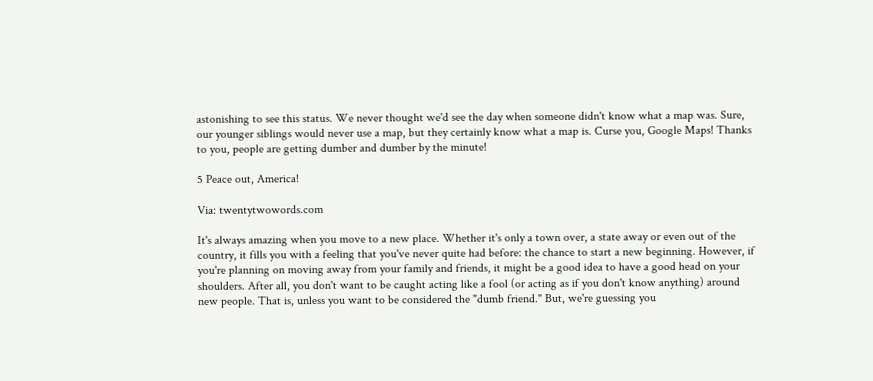astonishing to see this status. We never thought we'd see the day when someone didn't know what a map was. Sure, our younger siblings would never use a map, but they certainly know what a map is. Curse you, Google Maps! Thanks to you, people are getting dumber and dumber by the minute!

5 Peace out, America!

Via: twentytwowords.com

It's always amazing when you move to a new place. Whether it's only a town over, a state away or even out of the country, it fills you with a feeling that you've never quite had before: the chance to start a new beginning. However, if you're planning on moving away from your family and friends, it might be a good idea to have a good head on your shoulders. After all, you don't want to be caught acting like a fool (or acting as if you don't know anything) around new people. That is, unless you want to be considered the "dumb friend." But, we're guessing you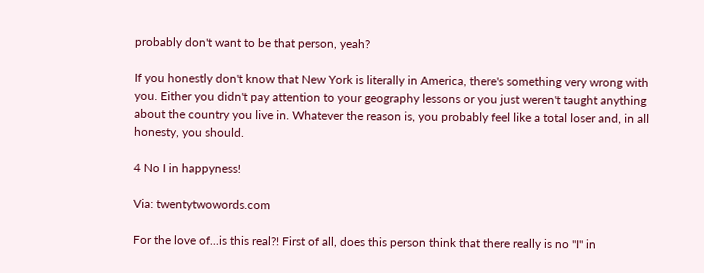probably don't want to be that person, yeah?

If you honestly don't know that New York is literally in America, there's something very wrong with you. Either you didn't pay attention to your geography lessons or you just weren't taught anything about the country you live in. Whatever the reason is, you probably feel like a total loser and, in all honesty, you should.

4 No I in happyness!

Via: twentytwowords.com

For the love of...is this real?! First of all, does this person think that there really is no "I" in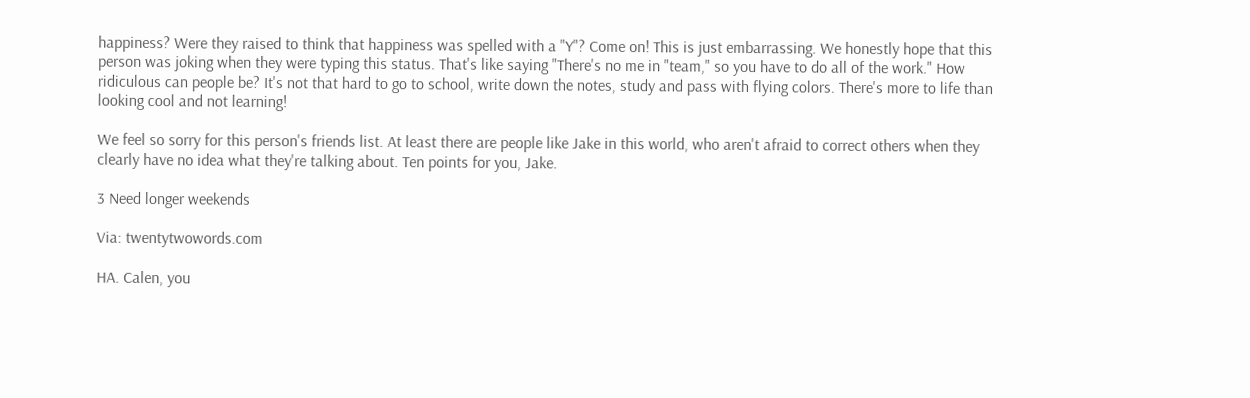happiness? Were they raised to think that happiness was spelled with a "Y"? Come on! This is just embarrassing. We honestly hope that this person was joking when they were typing this status. That's like saying "There's no me in "team," so you have to do all of the work." How ridiculous can people be? It's not that hard to go to school, write down the notes, study and pass with flying colors. There's more to life than looking cool and not learning!

We feel so sorry for this person's friends list. At least there are people like Jake in this world, who aren't afraid to correct others when they clearly have no idea what they're talking about. Ten points for you, Jake.

3 Need longer weekends

Via: twentytwowords.com

HA. Calen, you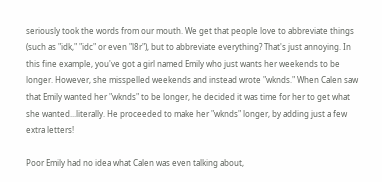seriously took the words from our mouth. We get that people love to abbreviate things (such as "idk," "idc" or even "l8r"), but to abbreviate everything? That's just annoying. In this fine example, you've got a girl named Emily who just wants her weekends to be longer. However, she misspelled weekends and instead wrote "wknds." When Calen saw that Emily wanted her "wknds" to be longer, he decided it was time for her to get what she wanted...literally. He proceeded to make her "wknds" longer, by adding just a few extra letters!

Poor Emily had no idea what Calen was even talking about,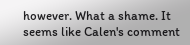however. What a shame. It seems like Calen's comment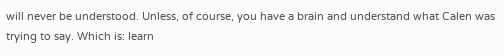will never be understood. Unless, of course, you have a brain and understand what Calen was trying to say. Which is: learn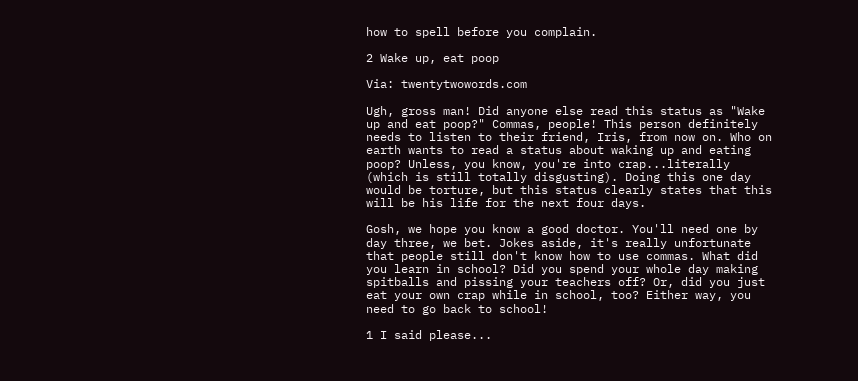how to spell before you complain.

2 Wake up, eat poop

Via: twentytwowords.com

Ugh, gross man! Did anyone else read this status as "Wake up and eat poop?" Commas, people! This person definitely needs to listen to their friend, Iris, from now on. Who on earth wants to read a status about waking up and eating poop? Unless, you know, you're into crap...literally (which is still totally disgusting). Doing this one day would be torture, but this status clearly states that this will be his life for the next four days.

Gosh, we hope you know a good doctor. You'll need one by day three, we bet. Jokes aside, it's really unfortunate that people still don't know how to use commas. What did you learn in school? Did you spend your whole day making spitballs and pissing your teachers off? Or, did you just eat your own crap while in school, too? Either way, you need to go back to school!

1 I said please...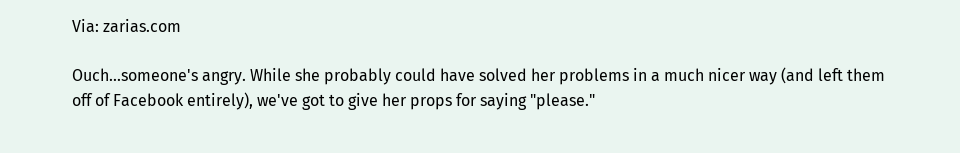Via: zarias.com

Ouch...someone's angry. While she probably could have solved her problems in a much nicer way (and left them off of Facebook entirely), we've got to give her props for saying "please."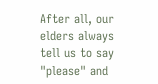After all, our elders always tell us to say "please" and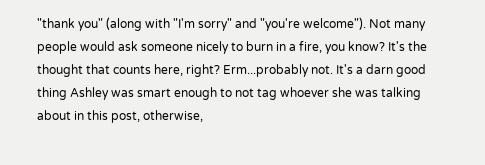"thank you" (along with "I'm sorry" and "you're welcome"). Not many people would ask someone nicely to burn in a fire, you know? It's the thought that counts here, right? Erm...probably not. It's a darn good thing Ashley was smart enough to not tag whoever she was talking about in this post, otherwise,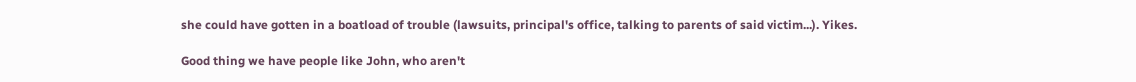she could have gotten in a boatload of trouble (lawsuits, principal's office, talking to parents of said victim...). Yikes.

Good thing we have people like John, who aren't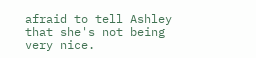afraid to tell Ashley that she's not being very nice.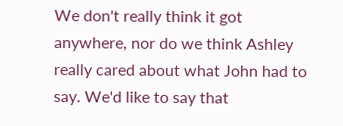We don't really think it got anywhere, nor do we think Ashley really cared about what John had to say. We'd like to say that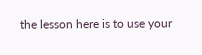the lesson here is to use your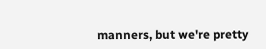manners, but we're pretty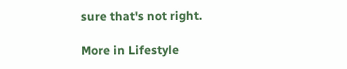sure that's not right.

More in Lifestyle